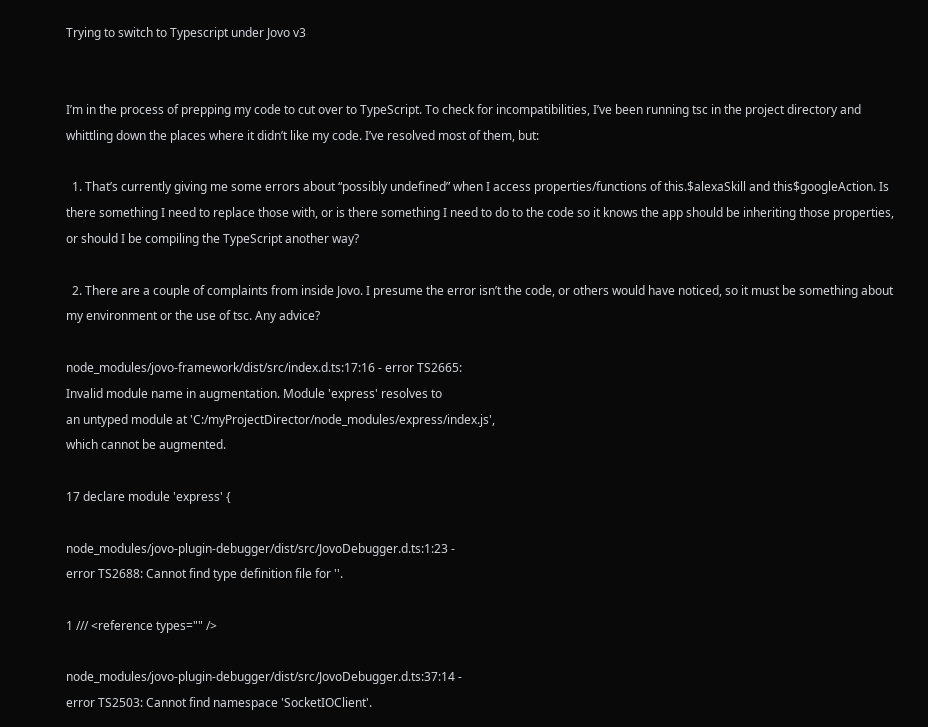Trying to switch to Typescript under Jovo v3


I’m in the process of prepping my code to cut over to TypeScript. To check for incompatibilities, I’ve been running tsc in the project directory and whittling down the places where it didn’t like my code. I’ve resolved most of them, but:

  1. That’s currently giving me some errors about “possibly undefined” when I access properties/functions of this.$alexaSkill and this$googleAction. Is there something I need to replace those with, or is there something I need to do to the code so it knows the app should be inheriting those properties, or should I be compiling the TypeScript another way?

  2. There are a couple of complaints from inside Jovo. I presume the error isn’t the code, or others would have noticed, so it must be something about my environment or the use of tsc. Any advice?

node_modules/jovo-framework/dist/src/index.d.ts:17:16 - error TS2665:
Invalid module name in augmentation. Module 'express' resolves to
an untyped module at 'C:/myProjectDirector/node_modules/express/index.js',
which cannot be augmented.

17 declare module 'express' {

node_modules/jovo-plugin-debugger/dist/src/JovoDebugger.d.ts:1:23 -
error TS2688: Cannot find type definition file for ''.

1 /// <reference types="" />

node_modules/jovo-plugin-debugger/dist/src/JovoDebugger.d.ts:37:14 -
error TS2503: Cannot find namespace 'SocketIOClient'.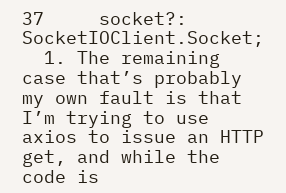37     socket?: SocketIOClient.Socket;
  1. The remaining case that’s probably my own fault is that I’m trying to use axios to issue an HTTP get, and while the code is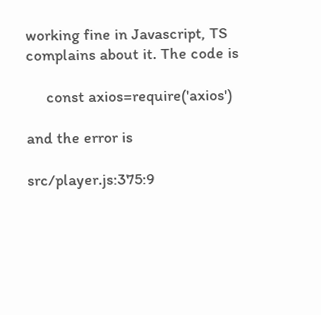working fine in Javascript, TS complains about it. The code is

     const axios=require('axios')

and the error is

src/player.js:375:9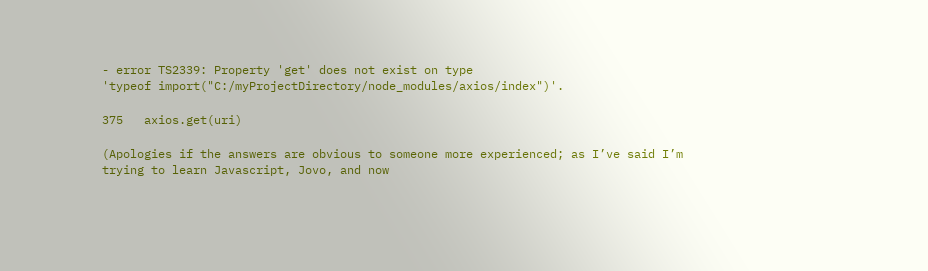- error TS2339: Property 'get' does not exist on type
'typeof import("C:/myProjectDirectory/node_modules/axios/index")'.

375   axios.get(uri)

(Apologies if the answers are obvious to someone more experienced; as I’ve said I’m trying to learn Javascript, Jovo, and now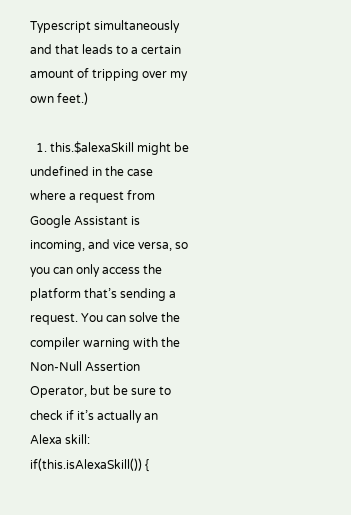Typescript simultaneously and that leads to a certain amount of tripping over my own feet.)

  1. this.$alexaSkill might be undefined in the case where a request from Google Assistant is incoming, and vice versa, so you can only access the platform that’s sending a request. You can solve the compiler warning with the Non-Null Assertion Operator, but be sure to check if it’s actually an Alexa skill:
if(this.isAlexaSkill()) {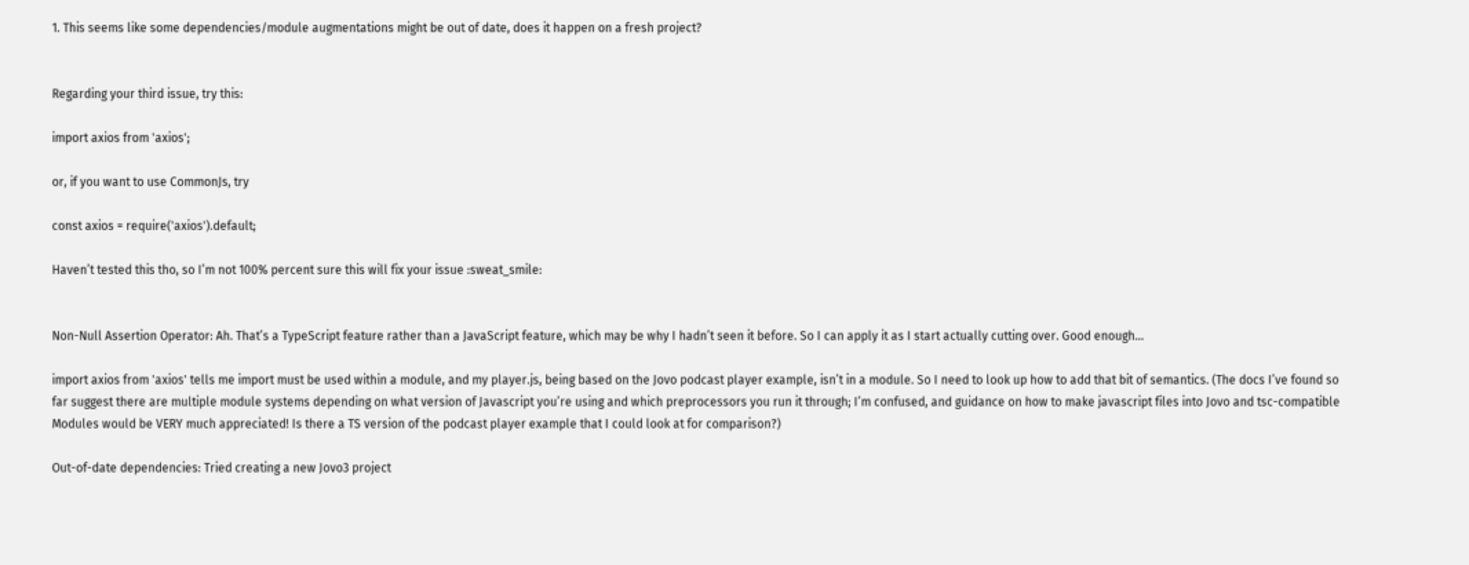1. This seems like some dependencies/module augmentations might be out of date, does it happen on a fresh project?


Regarding your third issue, try this:

import axios from 'axios';

or, if you want to use CommonJs, try

const axios = require('axios').default;

Haven’t tested this tho, so I’m not 100% percent sure this will fix your issue :sweat_smile:


Non-Null Assertion Operator: Ah. That’s a TypeScript feature rather than a JavaScript feature, which may be why I hadn’t seen it before. So I can apply it as I start actually cutting over. Good enough…

import axios from 'axios' tells me import must be used within a module, and my player.js, being based on the Jovo podcast player example, isn’t in a module. So I need to look up how to add that bit of semantics. (The docs I’ve found so far suggest there are multiple module systems depending on what version of Javascript you’re using and which preprocessors you run it through; I’m confused, and guidance on how to make javascript files into Jovo and tsc-compatible Modules would be VERY much appreciated! Is there a TS version of the podcast player example that I could look at for comparison?)

Out-of-date dependencies: Tried creating a new Jovo3 project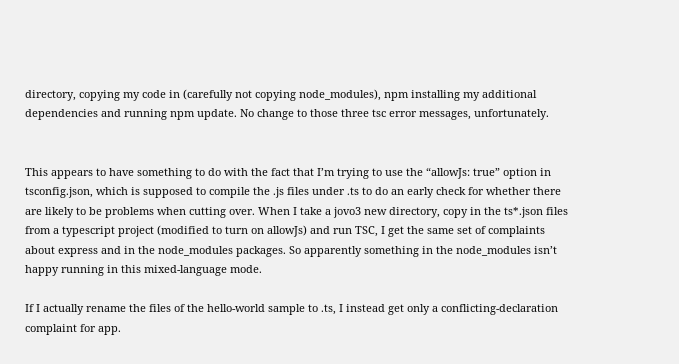directory, copying my code in (carefully not copying node_modules), npm installing my additional dependencies and running npm update. No change to those three tsc error messages, unfortunately.


This appears to have something to do with the fact that I’m trying to use the “allowJs: true” option in tsconfig.json, which is supposed to compile the .js files under .ts to do an early check for whether there are likely to be problems when cutting over. When I take a jovo3 new directory, copy in the ts*.json files from a typescript project (modified to turn on allowJs) and run TSC, I get the same set of complaints about express and in the node_modules packages. So apparently something in the node_modules isn’t happy running in this mixed-language mode.

If I actually rename the files of the hello-world sample to .ts, I instead get only a conflicting-declaration complaint for app.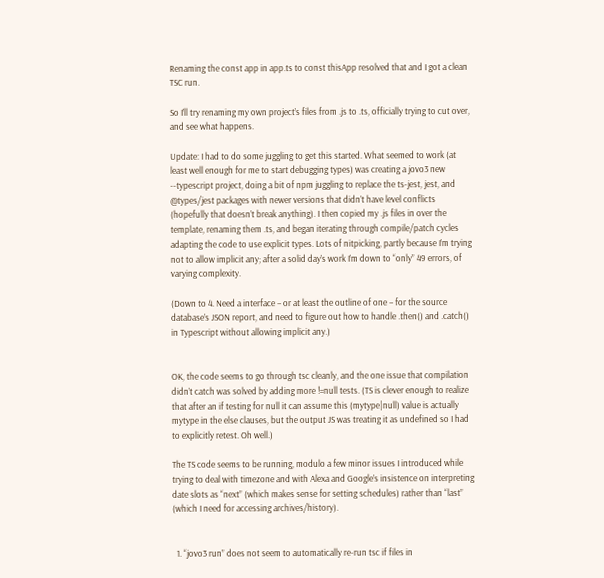Renaming the const app in app.ts to const thisApp resolved that and I got a clean TSC run.

So I’ll try renaming my own project’s files from .js to .ts, officially trying to cut over, and see what happens.

Update: I had to do some juggling to get this started. What seemed to work (at least well enough for me to start debugging types) was creating a jovo3 new --typescript project, doing a bit of npm juggling to replace the ts-jest, jest, and @types/jest packages with newer versions that didn’t have level conflicts (hopefully that doesn’t break anything). I then copied my .js files in over the template, renaming them .ts, and began iterating through compile/patch cycles adapting the code to use explicit types. Lots of nitpicking, partly because I’m trying not to allow implicit any; after a solid day’s work I’m down to “only” 49 errors, of varying complexity.

(Down to 4. Need a interface – or at least the outline of one – for the source database’s JSON report, and need to figure out how to handle .then() and .catch() in Typescript without allowing implicit any.)


OK, the code seems to go through tsc cleanly, and the one issue that compilation didn’t catch was solved by adding more !=null tests. (TS is clever enough to realize that after an if testing for null it can assume this (mytype|null) value is actually mytype in the else clauses, but the output JS was treating it as undefined so I had to explicitly retest. Oh well.)

The TS code seems to be running, modulo a few minor issues I introduced while trying to deal with timezone and with Alexa and Google’s insistence on interpreting date slots as “next” (which makes sense for setting schedules) rather than “last” (which I need for accessing archives/history).


  1. “jovo3 run” does not seem to automatically re-run tsc if files in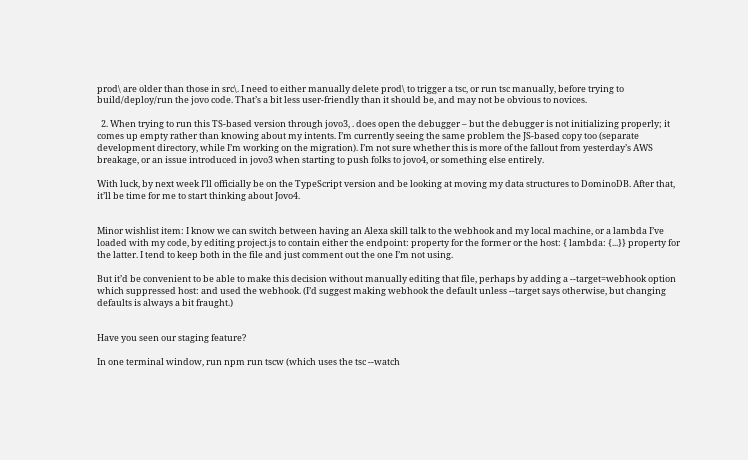prod\ are older than those in src\. I need to either manually delete prod\ to trigger a tsc, or run tsc manually, before trying to build/deploy/run the jovo code. That’s a bit less user-friendly than it should be, and may not be obvious to novices.

  2. When trying to run this TS-based version through jovo3, . does open the debugger – but the debugger is not initializing properly; it comes up empty rather than knowing about my intents. I’m currently seeing the same problem the JS-based copy too (separate development directory, while I’m working on the migration). I’m not sure whether this is more of the fallout from yesterday’s AWS breakage, or an issue introduced in jovo3 when starting to push folks to jovo4, or something else entirely.

With luck, by next week I’ll officially be on the TypeScript version and be looking at moving my data structures to DominoDB. After that, it’ll be time for me to start thinking about Jovo4.


Minor wishlist item: I know we can switch between having an Alexa skill talk to the webhook and my local machine, or a lambda I’ve loaded with my code, by editing project.js to contain either the endpoint: property for the former or the host: { lambda: {...}} property for the latter. I tend to keep both in the file and just comment out the one I’m not using.

But it’d be convenient to be able to make this decision without manually editing that file, perhaps by adding a --target=webhook option which suppressed host: and used the webhook. (I’d suggest making webhook the default unless --target says otherwise, but changing defaults is always a bit fraught.)


Have you seen our staging feature?

In one terminal window, run npm run tscw (which uses the tsc --watch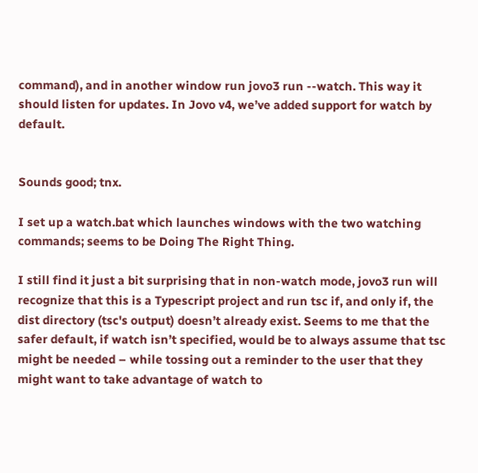command), and in another window run jovo3 run --watch. This way it should listen for updates. In Jovo v4, we’ve added support for watch by default.


Sounds good; tnx.

I set up a watch.bat which launches windows with the two watching commands; seems to be Doing The Right Thing.

I still find it just a bit surprising that in non-watch mode, jovo3 run will recognize that this is a Typescript project and run tsc if, and only if, the dist directory (tsc's output) doesn’t already exist. Seems to me that the safer default, if watch isn’t specified, would be to always assume that tsc might be needed – while tossing out a reminder to the user that they might want to take advantage of watch to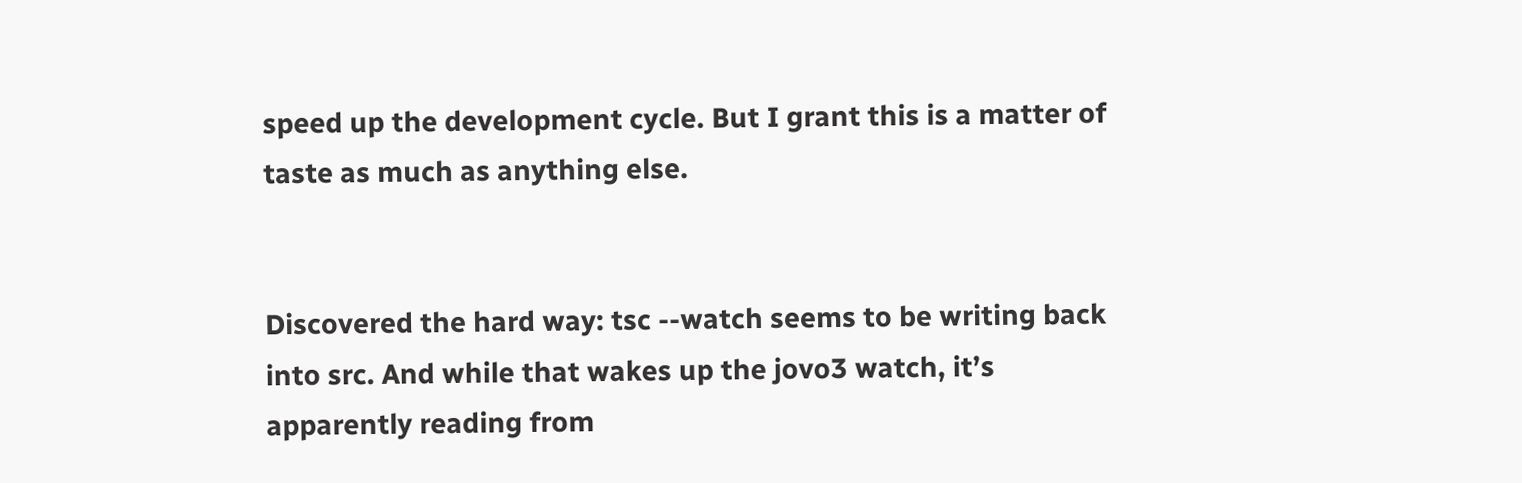speed up the development cycle. But I grant this is a matter of taste as much as anything else.


Discovered the hard way: tsc --watch seems to be writing back into src. And while that wakes up the jovo3 watch, it’s apparently reading from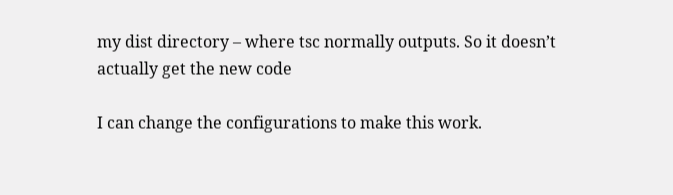my dist directory – where tsc normally outputs. So it doesn’t actually get the new code

I can change the configurations to make this work.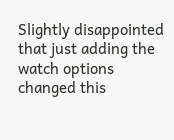Slightly disappointed that just adding the watch options changed this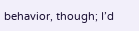behavior, though; I’d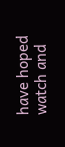have hoped watch and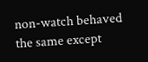non-watch behaved the same except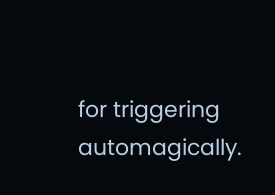for triggering automagically.